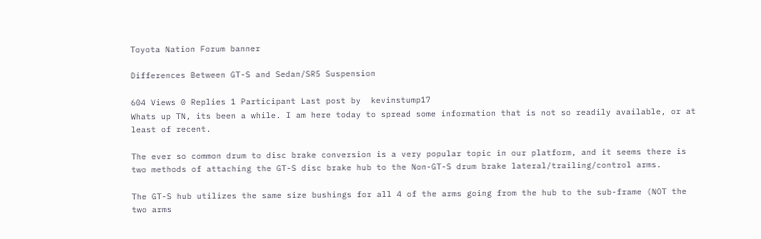Toyota Nation Forum banner

Differences Between GT-S and Sedan/SR5 Suspension

604 Views 0 Replies 1 Participant Last post by  kevinstump17
Whats up TN, its been a while. I am here today to spread some information that is not so readily available, or at least of recent.

The ever so common drum to disc brake conversion is a very popular topic in our platform, and it seems there is two methods of attaching the GT-S disc brake hub to the Non-GT-S drum brake lateral/trailing/control arms.

The GT-S hub utilizes the same size bushings for all 4 of the arms going from the hub to the sub-frame (NOT the two arms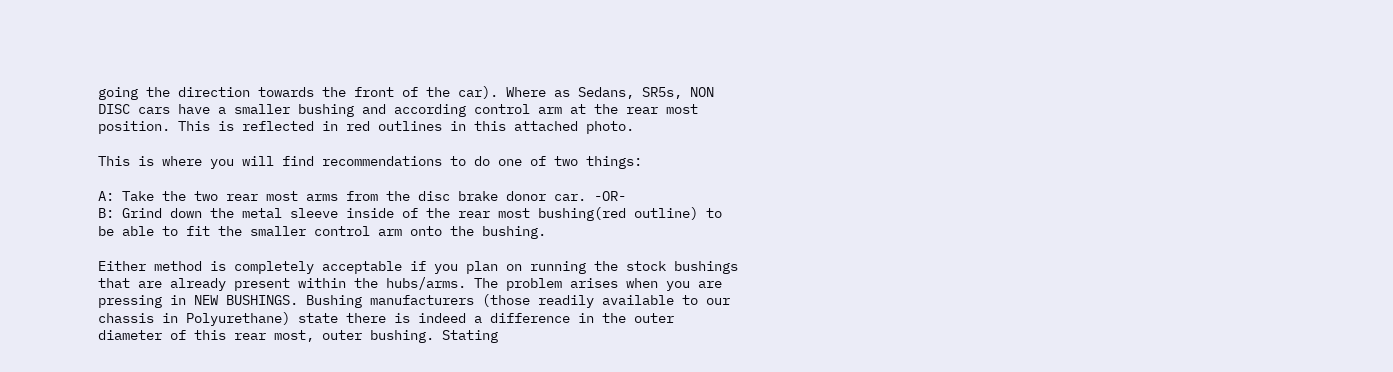going the direction towards the front of the car). Where as Sedans, SR5s, NON DISC cars have a smaller bushing and according control arm at the rear most position. This is reflected in red outlines in this attached photo.

This is where you will find recommendations to do one of two things:

A: Take the two rear most arms from the disc brake donor car. -OR-
B: Grind down the metal sleeve inside of the rear most bushing(red outline) to be able to fit the smaller control arm onto the bushing.

Either method is completely acceptable if you plan on running the stock bushings that are already present within the hubs/arms. The problem arises when you are pressing in NEW BUSHINGS. Bushing manufacturers (those readily available to our chassis in Polyurethane) state there is indeed a difference in the outer diameter of this rear most, outer bushing. Stating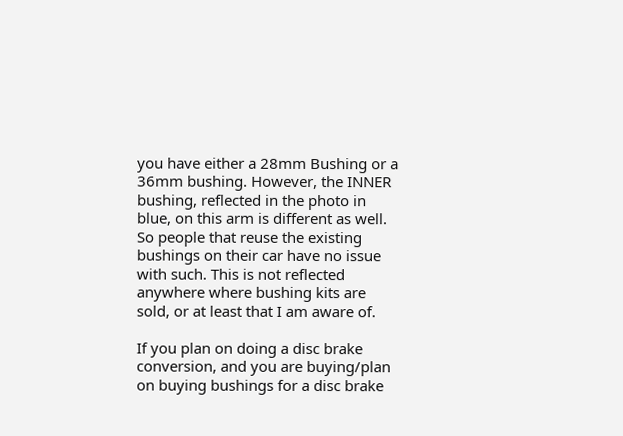you have either a 28mm Bushing or a 36mm bushing. However, the INNER bushing, reflected in the photo in blue, on this arm is different as well. So people that reuse the existing bushings on their car have no issue with such. This is not reflected anywhere where bushing kits are sold, or at least that I am aware of.

If you plan on doing a disc brake conversion, and you are buying/plan on buying bushings for a disc brake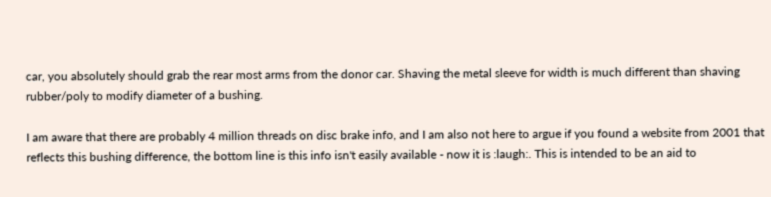car, you absolutely should grab the rear most arms from the donor car. Shaving the metal sleeve for width is much different than shaving rubber/poly to modify diameter of a bushing.

I am aware that there are probably 4 million threads on disc brake info, and I am also not here to argue if you found a website from 2001 that reflects this bushing difference, the bottom line is this info isn't easily available - now it is :laugh:. This is intended to be an aid to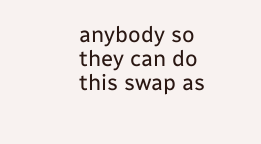anybody so they can do this swap as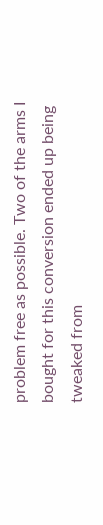problem free as possible. Two of the arms I bought for this conversion ended up being tweaked from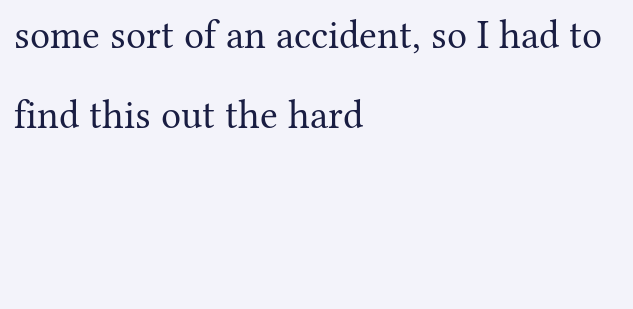some sort of an accident, so I had to find this out the hard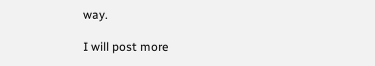way.

I will post more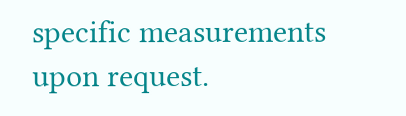specific measurements upon request.